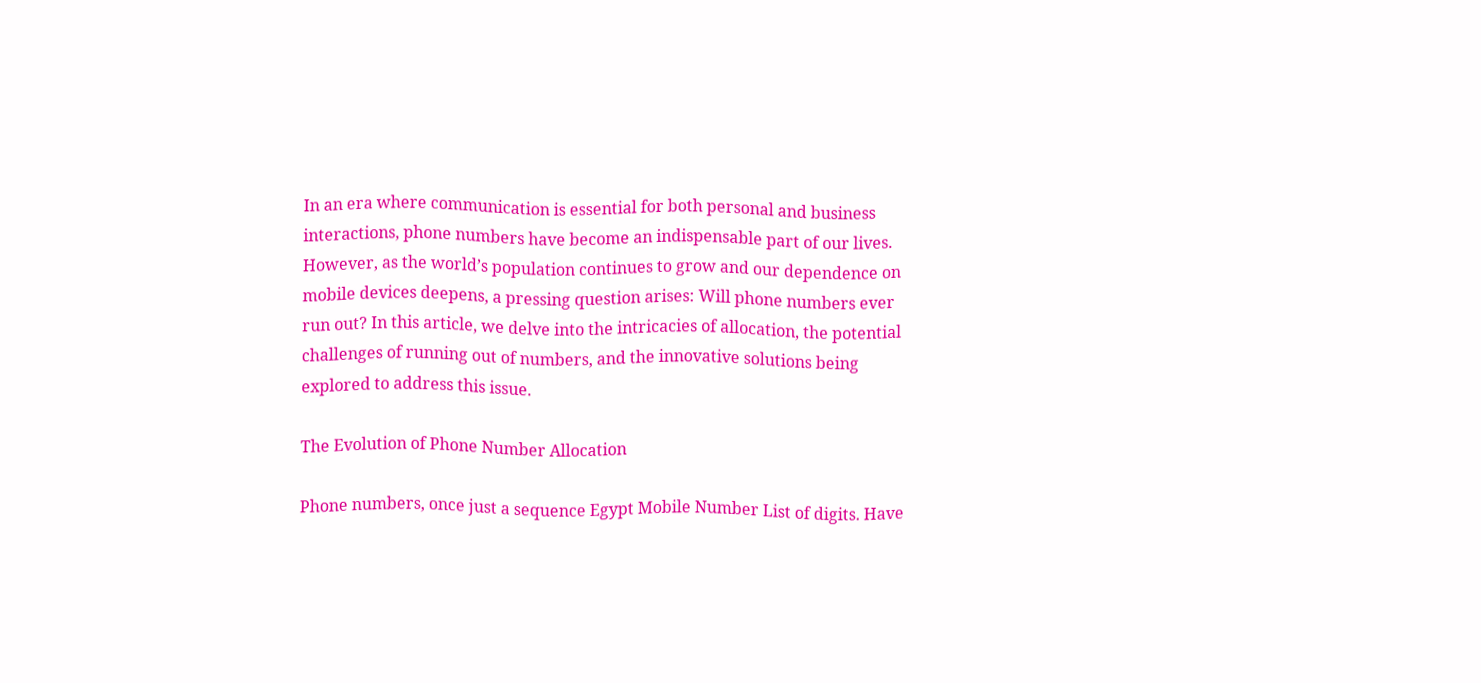In an era where communication is essential for both personal and business interactions, phone numbers have become an indispensable part of our lives. However, as the world’s population continues to grow and our dependence on mobile devices deepens, a pressing question arises: Will phone numbers ever run out? In this article, we delve into the intricacies of allocation, the potential challenges of running out of numbers, and the innovative solutions being explored to address this issue.

The Evolution of Phone Number Allocation

Phone numbers, once just a sequence Egypt Mobile Number List of digits. Have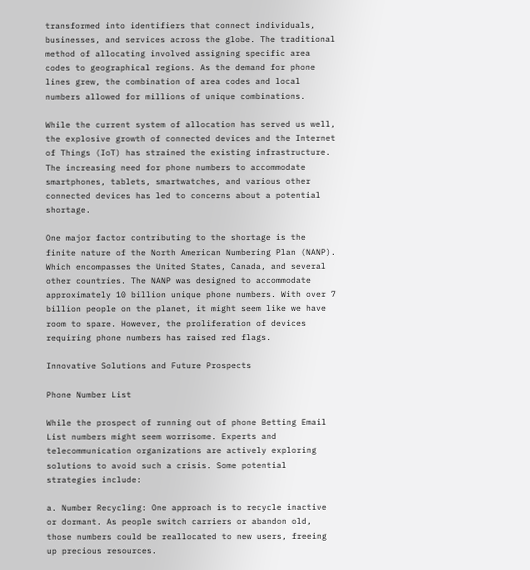transformed into identifiers that connect individuals, businesses, and services across the globe. The traditional method of allocating involved assigning specific area codes to geographical regions. As the demand for phone lines grew, the combination of area codes and local numbers allowed for millions of unique combinations.

While the current system of allocation has served us well, the explosive growth of connected devices and the Internet of Things (IoT) has strained the existing infrastructure. The increasing need for phone numbers to accommodate smartphones, tablets, smartwatches, and various other connected devices has led to concerns about a potential shortage.

One major factor contributing to the shortage is the finite nature of the North American Numbering Plan (NANP). Which encompasses the United States, Canada, and several other countries. The NANP was designed to accommodate approximately 10 billion unique phone numbers. With over 7 billion people on the planet, it might seem like we have room to spare. However, the proliferation of devices requiring phone numbers has raised red flags.

Innovative Solutions and Future Prospects

Phone Number List

While the prospect of running out of phone Betting Email List numbers might seem worrisome. Experts and telecommunication organizations are actively exploring solutions to avoid such a crisis. Some potential strategies include:

a. Number Recycling: One approach is to recycle inactive or dormant. As people switch carriers or abandon old, those numbers could be reallocated to new users, freeing up precious resources.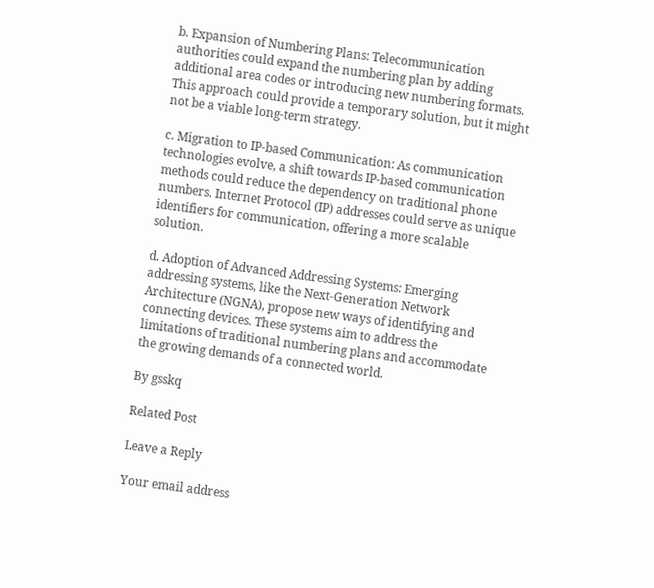b. Expansion of Numbering Plans: Telecommunication authorities could expand the numbering plan by adding additional area codes or introducing new numbering formats. This approach could provide a temporary solution, but it might not be a viable long-term strategy.

c. Migration to IP-based Communication: As communication technologies evolve, a shift towards IP-based communication methods could reduce the dependency on traditional phone numbers. Internet Protocol (IP) addresses could serve as unique identifiers for communication, offering a more scalable solution.

d. Adoption of Advanced Addressing Systems: Emerging addressing systems, like the Next-Generation Network Architecture (NGNA), propose new ways of identifying and connecting devices. These systems aim to address the limitations of traditional numbering plans and accommodate the growing demands of a connected world.

By gsskq

Related Post

Leave a Reply

Your email address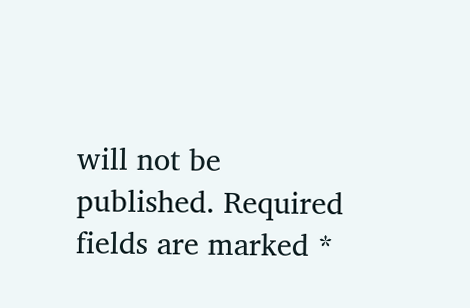will not be published. Required fields are marked *